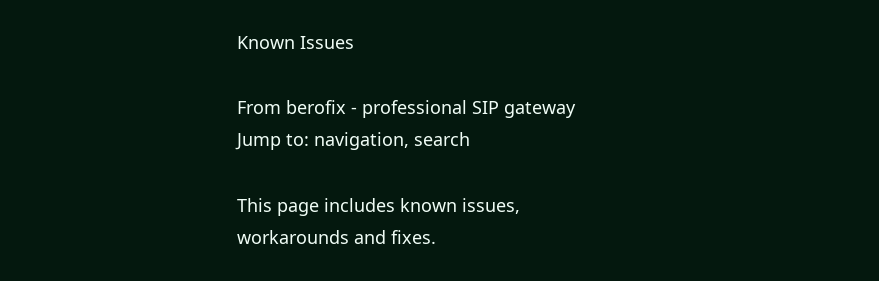Known Issues

From berofix - professional SIP gateway
Jump to: navigation, search

This page includes known issues, workarounds and fixes.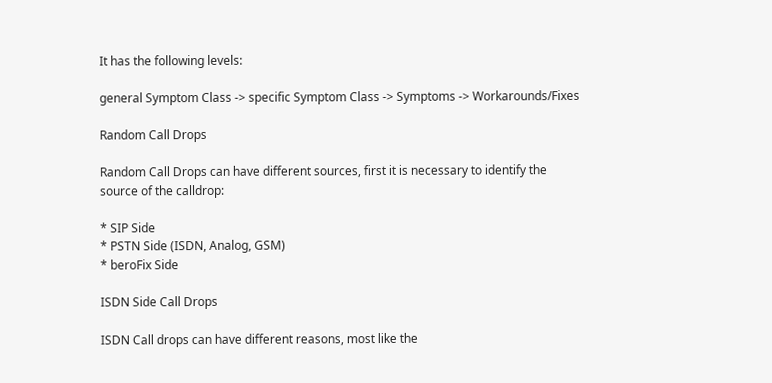It has the following levels:

general Symptom Class -> specific Symptom Class -> Symptoms -> Workarounds/Fixes

Random Call Drops

Random Call Drops can have different sources, first it is necessary to identify the source of the calldrop:

* SIP Side
* PSTN Side (ISDN, Analog, GSM)
* beroFix Side

ISDN Side Call Drops

ISDN Call drops can have different reasons, most like the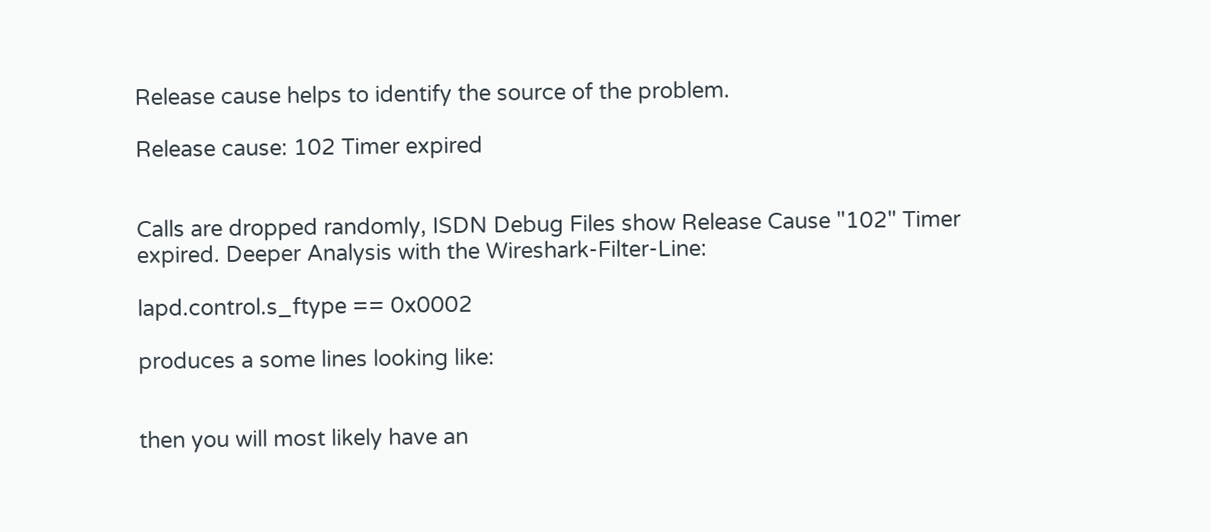Release cause helps to identify the source of the problem.

Release cause: 102 Timer expired


Calls are dropped randomly, ISDN Debug Files show Release Cause "102" Timer expired. Deeper Analysis with the Wireshark-Filter-Line:

lapd.control.s_ftype == 0x0002

produces a some lines looking like:


then you will most likely have an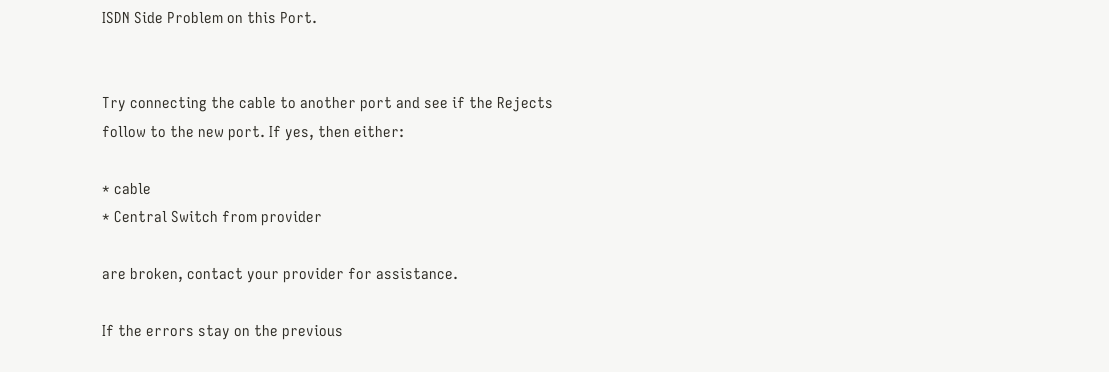ISDN Side Problem on this Port.


Try connecting the cable to another port and see if the Rejects follow to the new port. If yes, then either:

* cable
* Central Switch from provider

are broken, contact your provider for assistance.

If the errors stay on the previous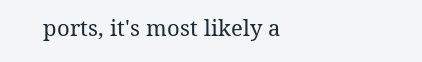ports, it's most likely a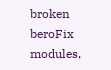broken beroFix modules,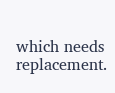which needs replacement.